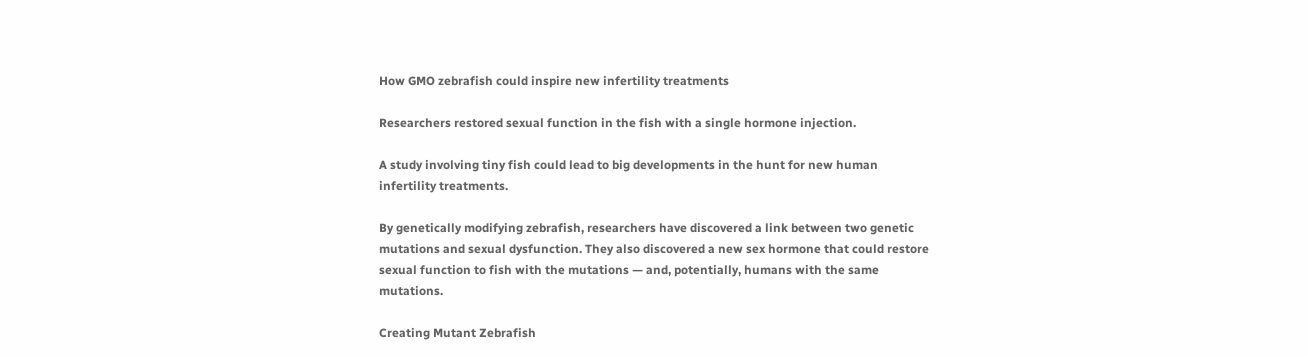How GMO zebrafish could inspire new infertility treatments

Researchers restored sexual function in the fish with a single hormone injection.

A study involving tiny fish could lead to big developments in the hunt for new human infertility treatments.

By genetically modifying zebrafish, researchers have discovered a link between two genetic mutations and sexual dysfunction. They also discovered a new sex hormone that could restore sexual function to fish with the mutations — and, potentially, humans with the same mutations.

Creating Mutant Zebrafish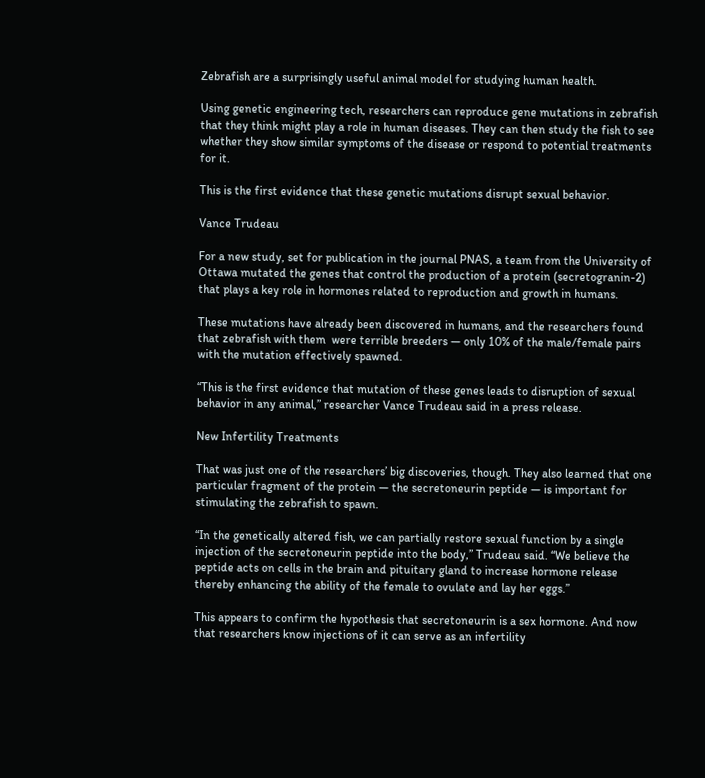Zebrafish are a surprisingly useful animal model for studying human health.

Using genetic engineering tech, researchers can reproduce gene mutations in zebrafish that they think might play a role in human diseases. They can then study the fish to see whether they show similar symptoms of the disease or respond to potential treatments for it.

This is the first evidence that these genetic mutations disrupt sexual behavior.

Vance Trudeau

For a new study, set for publication in the journal PNAS, a team from the University of Ottawa mutated the genes that control the production of a protein (secretogranin-2) that plays a key role in hormones related to reproduction and growth in humans.

These mutations have already been discovered in humans, and the researchers found that zebrafish with them  were terrible breeders — only 10% of the male/female pairs with the mutation effectively spawned.

“This is the first evidence that mutation of these genes leads to disruption of sexual behavior in any animal,” researcher Vance Trudeau said in a press release.

New Infertility Treatments

That was just one of the researchers’ big discoveries, though. They also learned that one particular fragment of the protein — the secretoneurin peptide — is important for stimulating the zebrafish to spawn.

“In the genetically altered fish, we can partially restore sexual function by a single injection of the secretoneurin peptide into the body,” Trudeau said. “We believe the peptide acts on cells in the brain and pituitary gland to increase hormone release thereby enhancing the ability of the female to ovulate and lay her eggs.”

This appears to confirm the hypothesis that secretoneurin is a sex hormone. And now that researchers know injections of it can serve as an infertility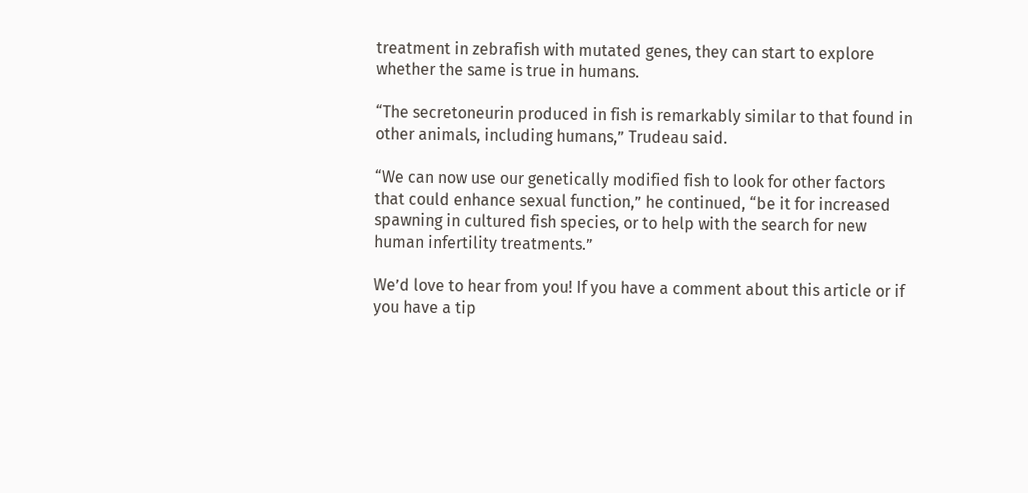treatment in zebrafish with mutated genes, they can start to explore whether the same is true in humans.

“The secretoneurin produced in fish is remarkably similar to that found in other animals, including humans,” Trudeau said.

“We can now use our genetically modified fish to look for other factors that could enhance sexual function,” he continued, “be it for increased spawning in cultured fish species, or to help with the search for new human infertility treatments.”

We’d love to hear from you! If you have a comment about this article or if you have a tip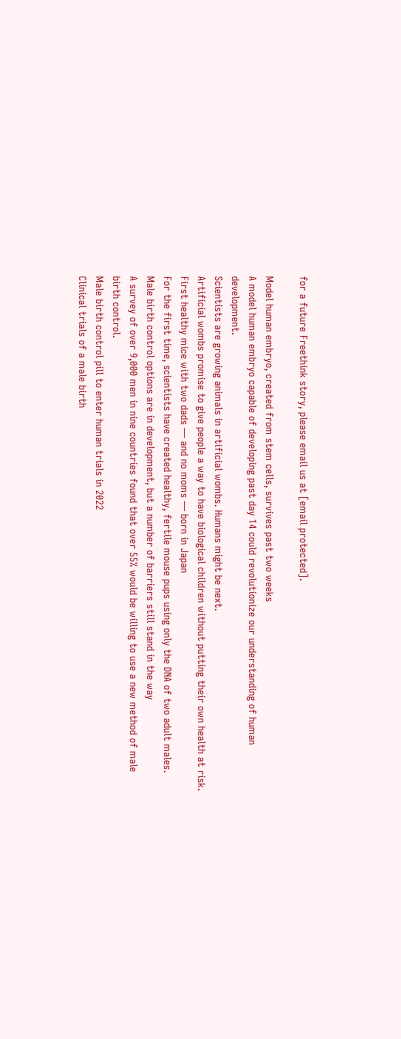for a future Freethink story, please email us at [email protected].

Model human embryo, created from stem cells, survives past two weeks
A model human embryo capable of developing past day 14 could revolutionize our understanding of human development.
Scientists are growing animals in artificial wombs. Humans might be next.
Artificial wombs promise to give people a way to have biological children without putting their own health at risk.
First healthy mice with two dads — and no moms — born in Japan
For the first time, scientists have created healthy, fertile mouse pups using only the DNA of two adult males.
Male birth control options are in development, but a number of barriers still stand in the way
A survey of over 9,000 men in nine countries found that over 55% would be willing to use a new method of male birth control.
Male birth control pill to enter human trials in 2022
Clinical trials of a male birth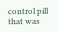control pill that was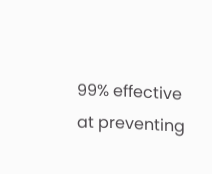99% effective at preventing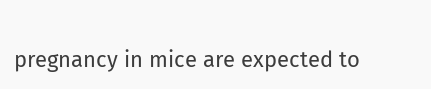pregnancy in mice are expected to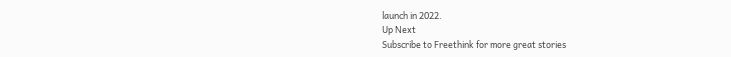launch in 2022.
Up Next
Subscribe to Freethink for more great stories